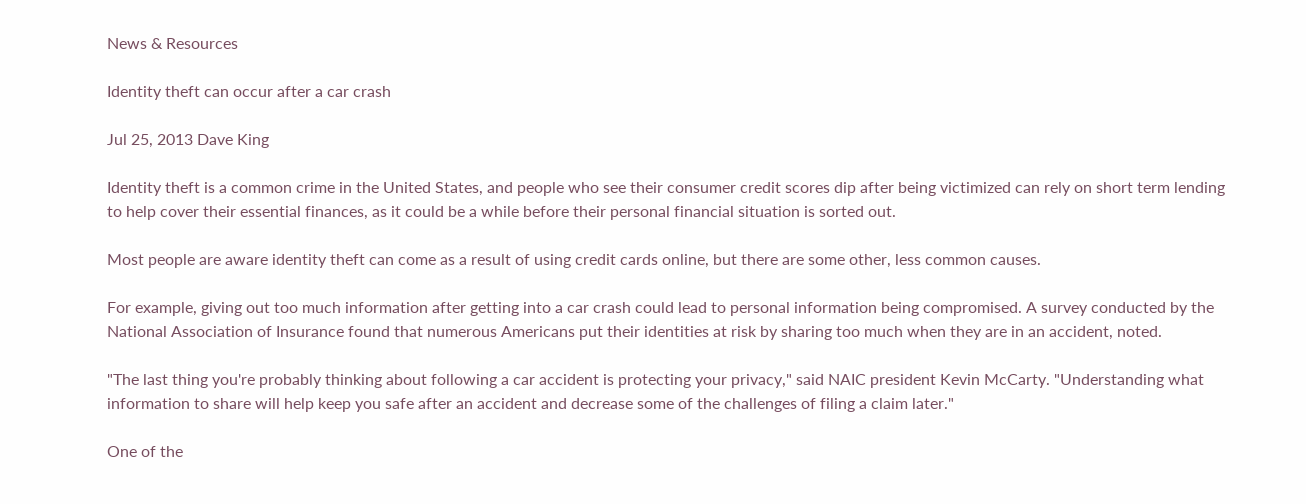News & Resources

Identity theft can occur after a car crash

Jul 25, 2013 Dave King

Identity theft is a common crime in the United States, and people who see their consumer credit scores dip after being victimized can rely on short term lending to help cover their essential finances, as it could be a while before their personal financial situation is sorted out.

Most people are aware identity theft can come as a result of using credit cards online, but there are some other, less common causes.

For example, giving out too much information after getting into a car crash could lead to personal information being compromised. A survey conducted by the National Association of Insurance found that numerous Americans put their identities at risk by sharing too much when they are in an accident, noted.

"The last thing you're probably thinking about following a car accident is protecting your privacy," said NAIC president Kevin McCarty. "Understanding what information to share will help keep you safe after an accident and decrease some of the challenges of filing a claim later."

One of the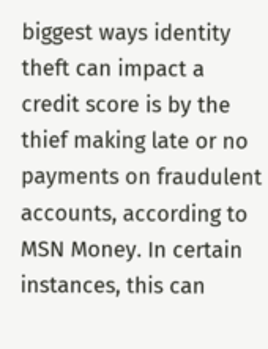biggest ways identity theft can impact a credit score is by the thief making late or no payments on fraudulent accounts, according to MSN Money. In certain instances, this can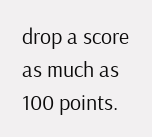drop a score as much as 100 points.